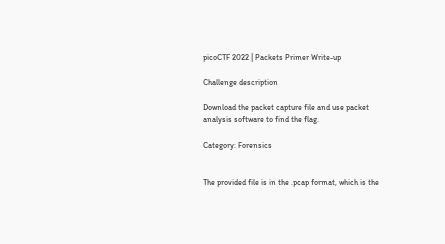picoCTF 2022 | Packets Primer Write-up

Challenge description

Download the packet capture file and use packet analysis software to find the flag.

Category: Forensics


The provided file is in the .pcap format, which is the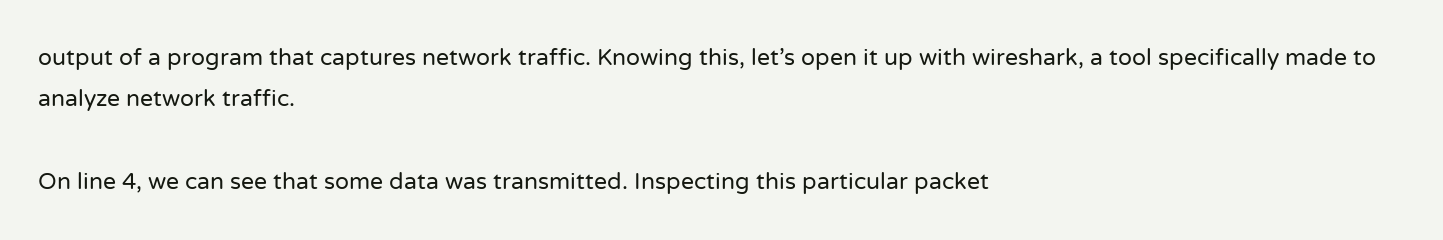output of a program that captures network traffic. Knowing this, let’s open it up with wireshark, a tool specifically made to analyze network traffic.

On line 4, we can see that some data was transmitted. Inspecting this particular packet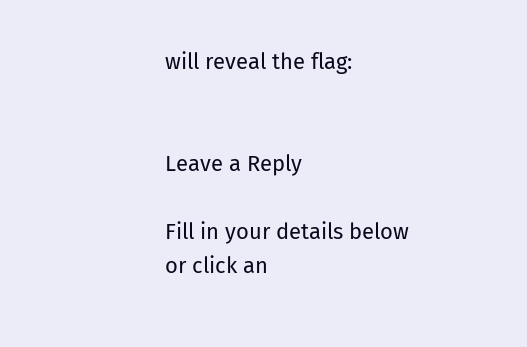will reveal the flag:


Leave a Reply

Fill in your details below or click an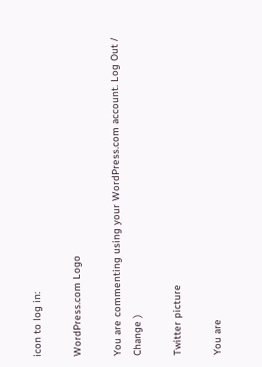icon to log in:

WordPress.com Logo

You are commenting using your WordPress.com account. Log Out /  Change )

Twitter picture

You are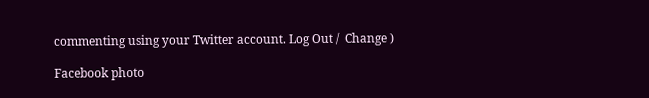commenting using your Twitter account. Log Out /  Change )

Facebook photo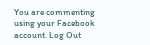You are commenting using your Facebook account. Log Out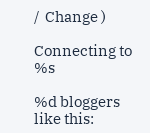/  Change )

Connecting to %s

%d bloggers like this: